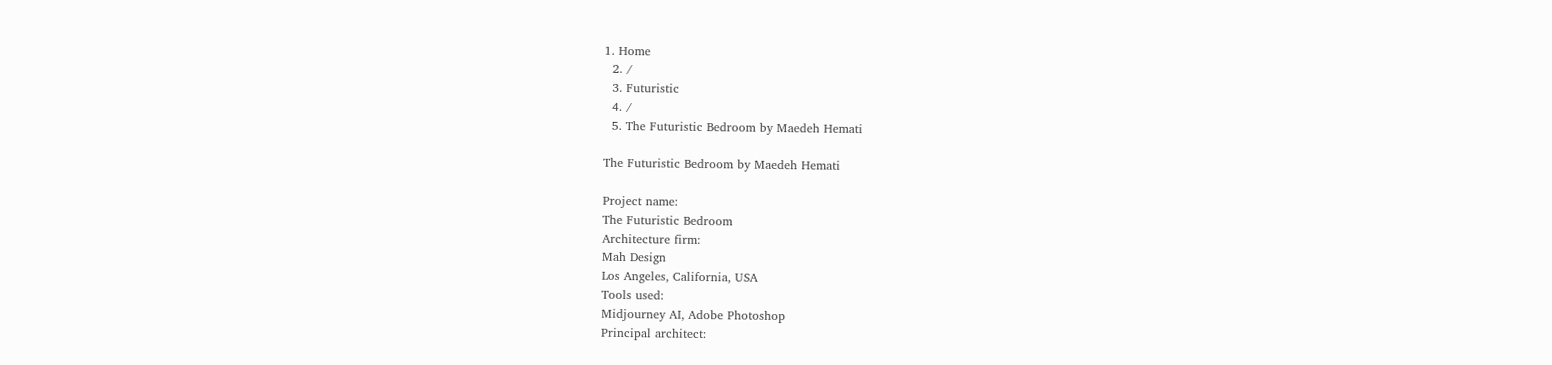1. Home
  2. /
  3. Futuristic
  4. /
  5. The Futuristic Bedroom by Maedeh Hemati

The Futuristic Bedroom by Maedeh Hemati

Project name:
The Futuristic Bedroom
Architecture firm:
Mah Design
Los Angeles, California, USA
Tools used:
Midjourney AI, Adobe Photoshop
Principal architect: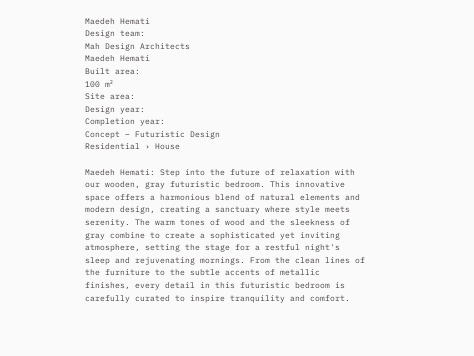Maedeh Hemati
Design team:
Mah Design Architects
Maedeh Hemati
Built area:
100 m²
Site area:
Design year:
Completion year:
Concept – Futuristic Design
Residential › House

Maedeh Hemati: Step into the future of relaxation with our wooden, gray futuristic bedroom. This innovative space offers a harmonious blend of natural elements and modern design, creating a sanctuary where style meets serenity. The warm tones of wood and the sleekness of gray combine to create a sophisticated yet inviting atmosphere, setting the stage for a restful night's sleep and rejuvenating mornings. From the clean lines of the furniture to the subtle accents of metallic finishes, every detail in this futuristic bedroom is carefully curated to inspire tranquility and comfort.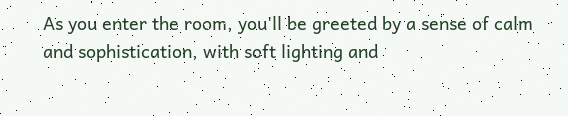As you enter the room, you'll be greeted by a sense of calm and sophistication, with soft lighting and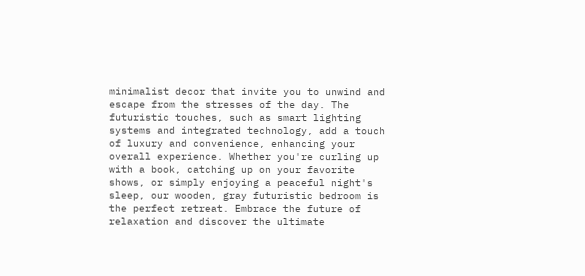minimalist decor that invite you to unwind and escape from the stresses of the day. The futuristic touches, such as smart lighting systems and integrated technology, add a touch of luxury and convenience, enhancing your overall experience. Whether you're curling up with a book, catching up on your favorite shows, or simply enjoying a peaceful night's sleep, our wooden, gray futuristic bedroom is the perfect retreat. Embrace the future of relaxation and discover the ultimate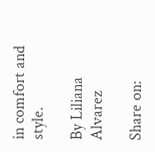in comfort and style.

By Liliana Alvarez

Share on: